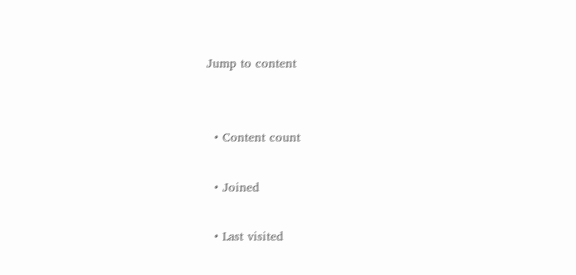Jump to content


  • Content count

  • Joined

  • Last visited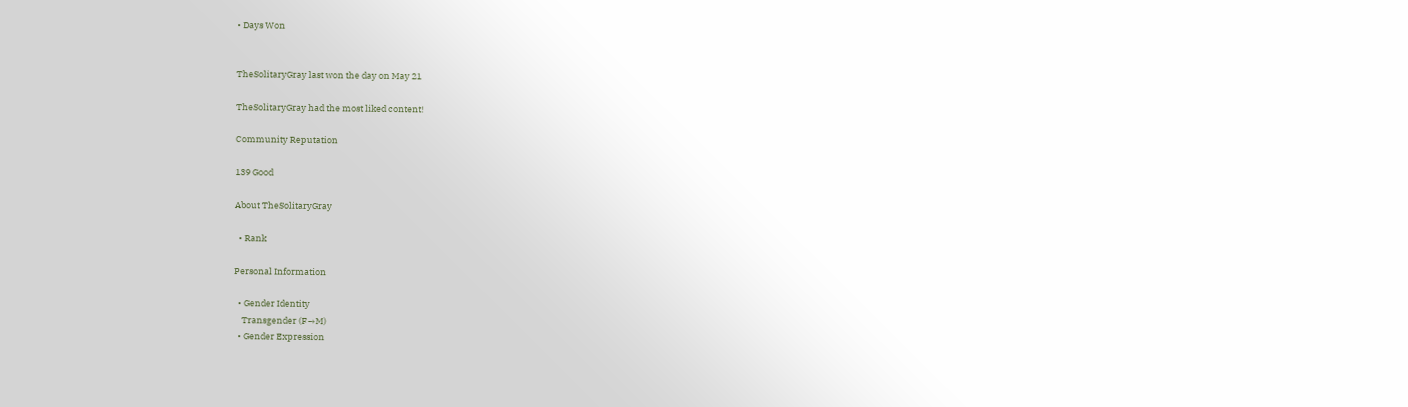• Days Won


TheSolitaryGray last won the day on May 21

TheSolitaryGray had the most liked content!

Community Reputation

139 Good

About TheSolitaryGray

  • Rank

Personal Information

  • Gender Identity
    Transgender (F→M)
  • Gender Expression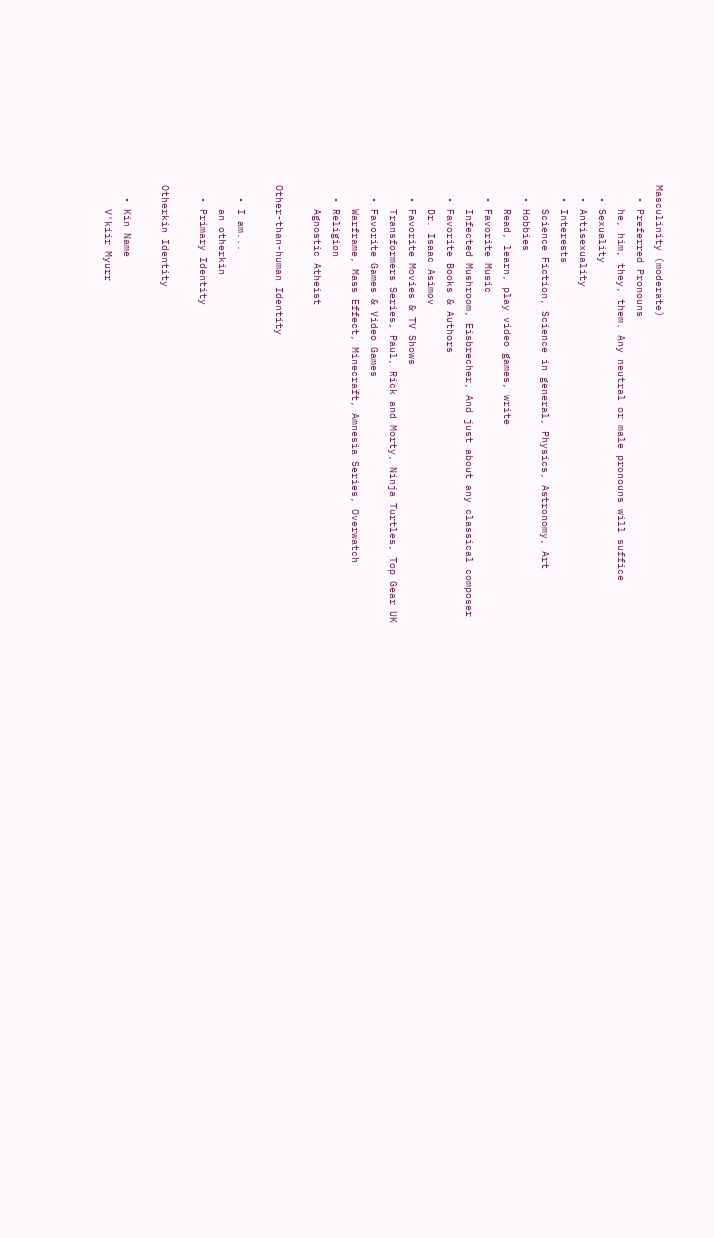Masculinity (moderate)
  • Preferred Pronouns
    he, him, they, them. Any neutral or male pronouns will suffice
  • Sexuality
  • Antisexuality
  • Interests
    Science Fiction, Science in general, Physics, Astronomy, Art
  • Hobbies
    Read, learn, play video games, write
  • Favorite Music
    Infected Mushroom, Eisbrecher, And just about any classical composer
  • Favorite Books & Authors
    Dr. Isaac Asimov
  • Favorite Movies & TV Shows
    Transformers Series, Paul, Rick and Morty, Ninja Turtles, Top Gear UK
  • Favorite Games & Video Games
    Warframe, Mass Effect, Minecraft, Amnesia Series, Overwatch
  • Religion
    Agnostic Atheist

Other-than-human Identity

  • I am...
    an otherkin
  • Primary Identity

Otherkin Identity

  • Kin Name
    V'kiir Myurr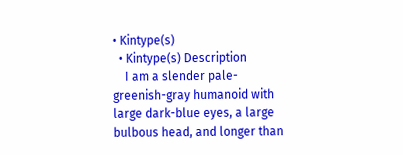• Kintype(s)
  • Kintype(s) Description
    I am a slender pale-greenish-gray humanoid with large dark-blue eyes, a large bulbous head, and longer than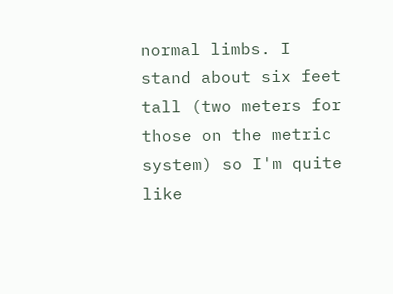normal limbs. I stand about six feet tall (two meters for those on the metric system) so I'm quite like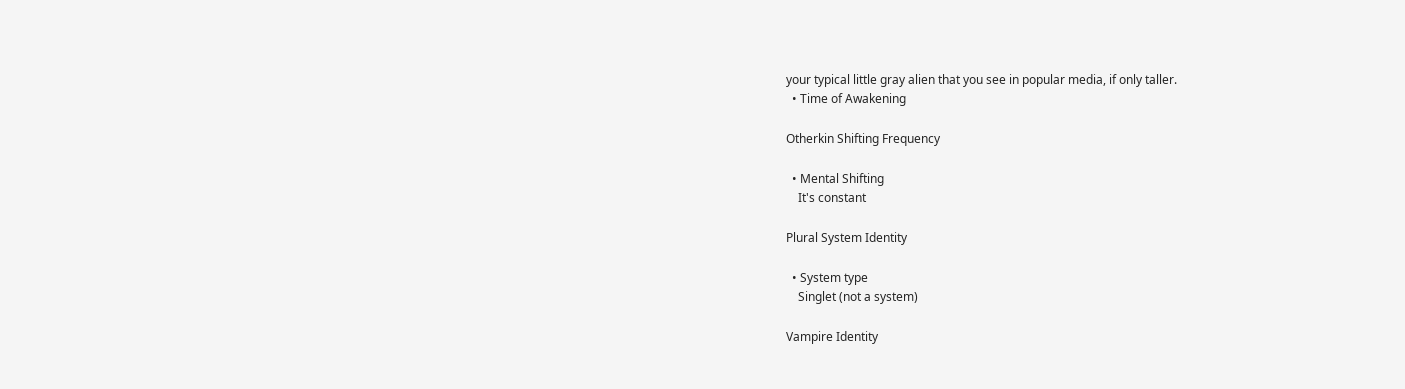your typical little gray alien that you see in popular media, if only taller.
  • Time of Awakening

Otherkin Shifting Frequency

  • Mental Shifting
    It's constant

Plural System Identity

  • System type
    Singlet (not a system)

Vampire Identity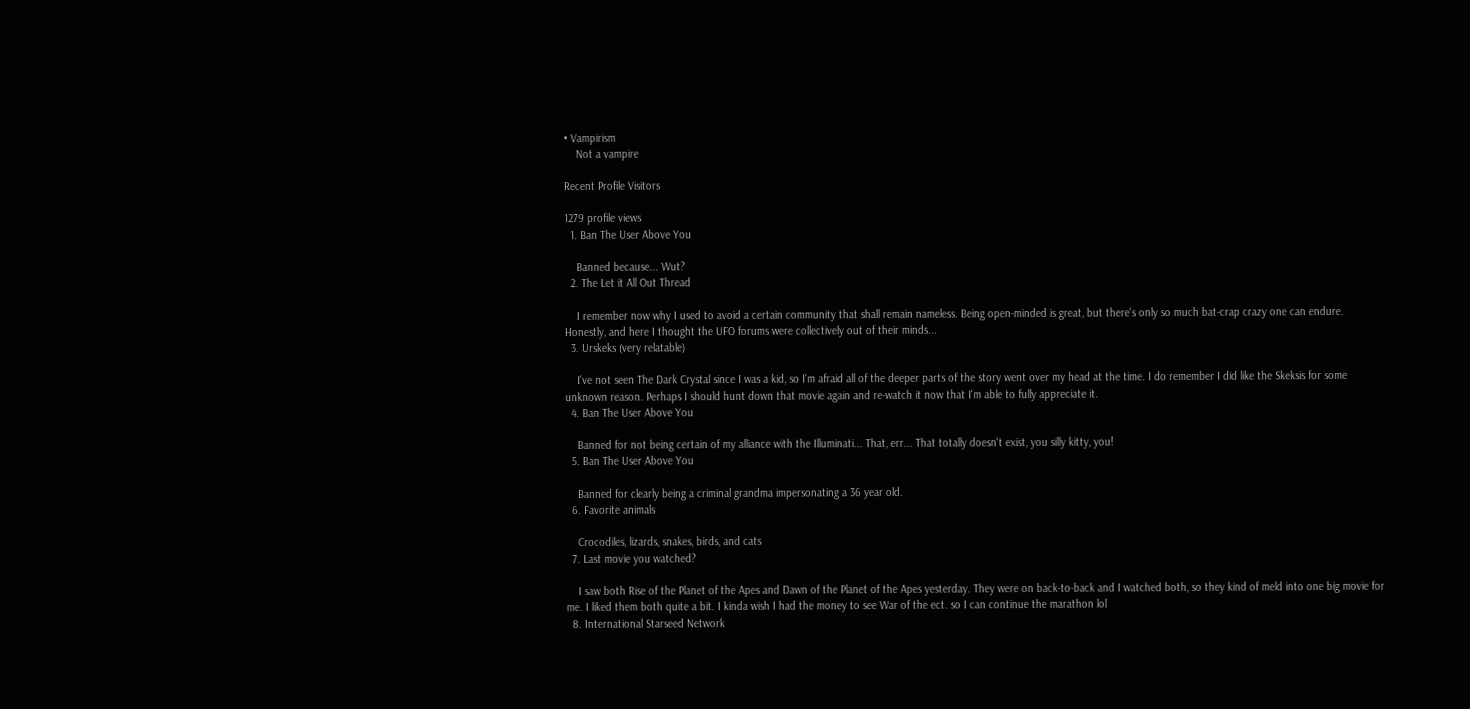• Vampirism
    Not a vampire

Recent Profile Visitors

1279 profile views
  1. Ban The User Above You

    Banned because... Wut?
  2. The Let it All Out Thread

    I remember now why I used to avoid a certain community that shall remain nameless. Being open-minded is great, but there's only so much bat-crap crazy one can endure. Honestly, and here I thought the UFO forums were collectively out of their minds...
  3. Urskeks (very relatable)

    I've not seen The Dark Crystal since I was a kid, so I'm afraid all of the deeper parts of the story went over my head at the time. I do remember I did like the Skeksis for some unknown reason. Perhaps I should hunt down that movie again and re-watch it now that I'm able to fully appreciate it.
  4. Ban The User Above You

    Banned for not being certain of my alliance with the Illuminati... That, err... That totally doesn't exist, you silly kitty, you!
  5. Ban The User Above You

    Banned for clearly being a criminal grandma impersonating a 36 year old.
  6. Favorite animals

    Crocodiles, lizards, snakes, birds, and cats
  7. Last movie you watched?

    I saw both Rise of the Planet of the Apes and Dawn of the Planet of the Apes yesterday. They were on back-to-back and I watched both, so they kind of meld into one big movie for me. I liked them both quite a bit. I kinda wish I had the money to see War of the ect. so I can continue the marathon lol
  8. International Starseed Network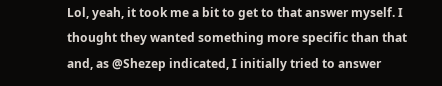Lol, yeah, it took me a bit to get to that answer myself. I thought they wanted something more specific than that and, as @Shezep indicated, I initially tried to answer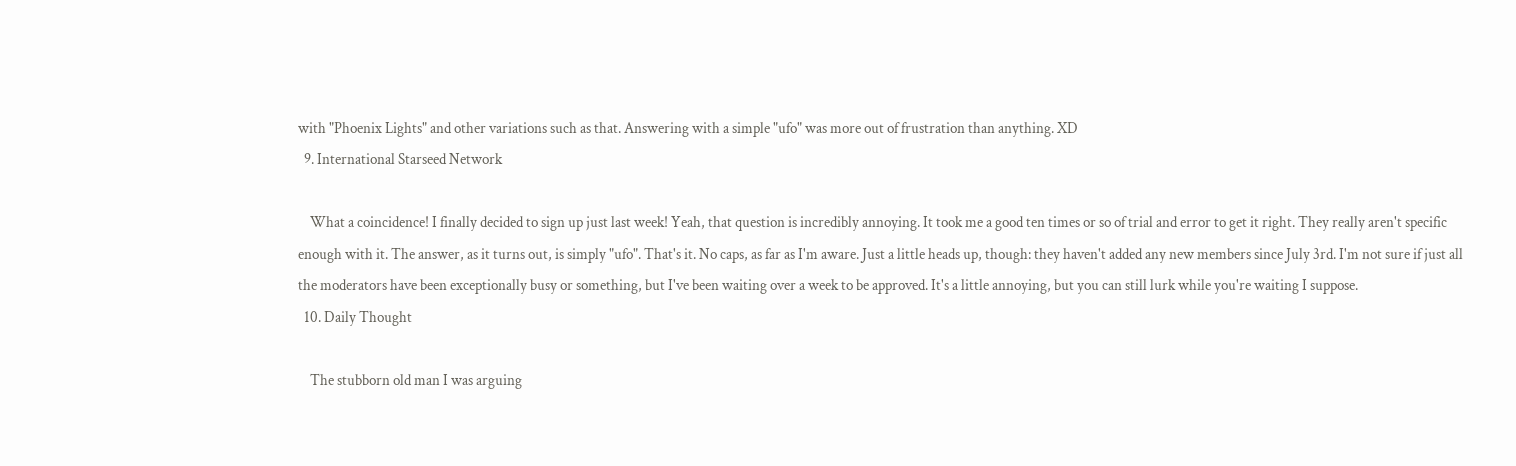with "Phoenix Lights" and other variations such as that. Answering with a simple "ufo" was more out of frustration than anything. XD
  9. International Starseed Network

    What a coincidence! I finally decided to sign up just last week! Yeah, that question is incredibly annoying. It took me a good ten times or so of trial and error to get it right. They really aren't specific enough with it. The answer, as it turns out, is simply "ufo". That's it. No caps, as far as I'm aware. Just a little heads up, though: they haven't added any new members since July 3rd. I'm not sure if just all the moderators have been exceptionally busy or something, but I've been waiting over a week to be approved. It's a little annoying, but you can still lurk while you're waiting I suppose.
  10. Daily Thought

    The stubborn old man I was arguing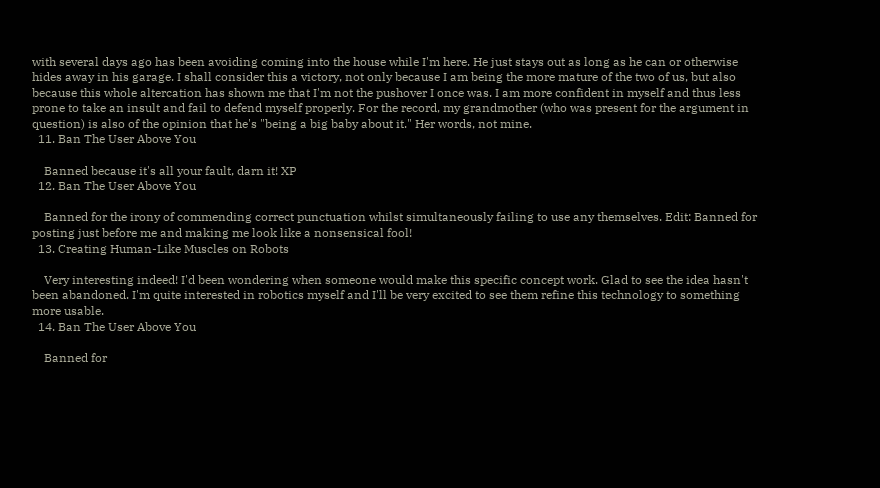with several days ago has been avoiding coming into the house while I'm here. He just stays out as long as he can or otherwise hides away in his garage. I shall consider this a victory, not only because I am being the more mature of the two of us, but also because this whole altercation has shown me that I'm not the pushover I once was. I am more confident in myself and thus less prone to take an insult and fail to defend myself properly. For the record, my grandmother (who was present for the argument in question) is also of the opinion that he's "being a big baby about it." Her words, not mine.
  11. Ban The User Above You

    Banned because it's all your fault, darn it! XP
  12. Ban The User Above You

    Banned for the irony of commending correct punctuation whilst simultaneously failing to use any themselves. Edit: Banned for posting just before me and making me look like a nonsensical fool!
  13. Creating Human-Like Muscles on Robots

    Very interesting indeed! I'd been wondering when someone would make this specific concept work. Glad to see the idea hasn't been abandoned. I'm quite interested in robotics myself and I'll be very excited to see them refine this technology to something more usable.
  14. Ban The User Above You

    Banned for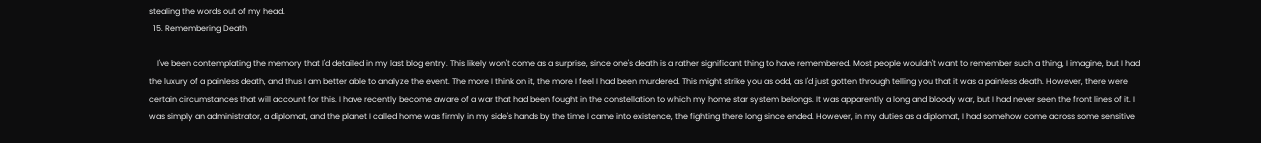stealing the words out of my head.
  15. Remembering Death

    I've been contemplating the memory that I'd detailed in my last blog entry. This likely won't come as a surprise, since one's death is a rather significant thing to have remembered. Most people wouldn't want to remember such a thing, I imagine, but I had the luxury of a painless death, and thus I am better able to analyze the event. The more I think on it, the more I feel I had been murdered. This might strike you as odd, as I'd just gotten through telling you that it was a painless death. However, there were certain circumstances that will account for this. I have recently become aware of a war that had been fought in the constellation to which my home star system belongs. It was apparently a long and bloody war, but I had never seen the front lines of it. I was simply an administrator, a diplomat, and the planet I called home was firmly in my side's hands by the time I came into existence, the fighting there long since ended. However, in my duties as a diplomat, I had somehow come across some sensitive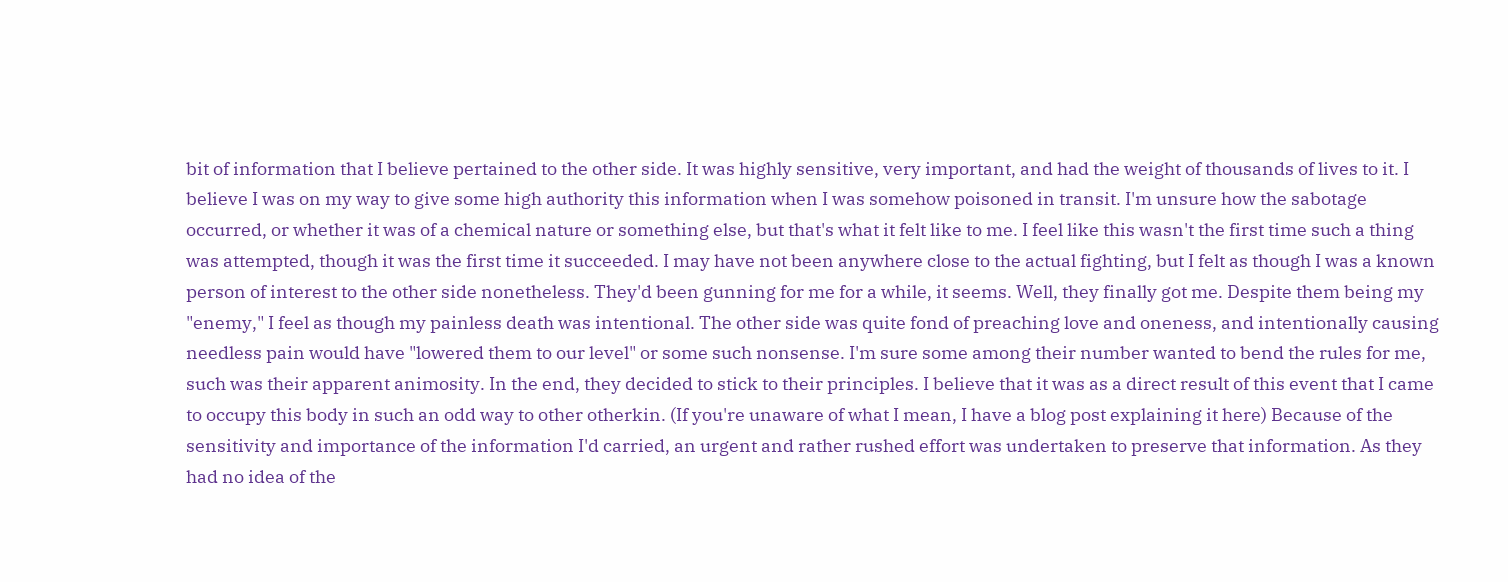bit of information that I believe pertained to the other side. It was highly sensitive, very important, and had the weight of thousands of lives to it. I believe I was on my way to give some high authority this information when I was somehow poisoned in transit. I'm unsure how the sabotage occurred, or whether it was of a chemical nature or something else, but that's what it felt like to me. I feel like this wasn't the first time such a thing was attempted, though it was the first time it succeeded. I may have not been anywhere close to the actual fighting, but I felt as though I was a known person of interest to the other side nonetheless. They'd been gunning for me for a while, it seems. Well, they finally got me. Despite them being my "enemy," I feel as though my painless death was intentional. The other side was quite fond of preaching love and oneness, and intentionally causing needless pain would have "lowered them to our level" or some such nonsense. I'm sure some among their number wanted to bend the rules for me, such was their apparent animosity. In the end, they decided to stick to their principles. I believe that it was as a direct result of this event that I came to occupy this body in such an odd way to other otherkin. (If you're unaware of what I mean, I have a blog post explaining it here) Because of the sensitivity and importance of the information I'd carried, an urgent and rather rushed effort was undertaken to preserve that information. As they had no idea of the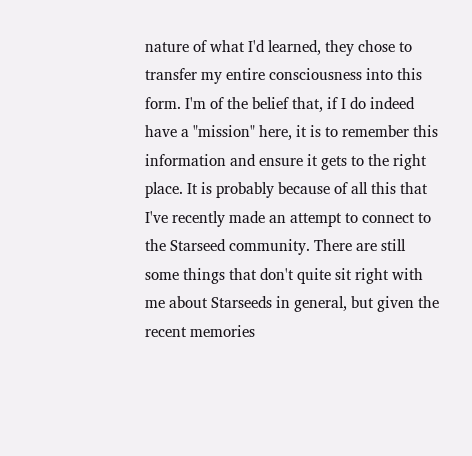nature of what I'd learned, they chose to transfer my entire consciousness into this form. I'm of the belief that, if I do indeed have a "mission" here, it is to remember this information and ensure it gets to the right place. It is probably because of all this that I've recently made an attempt to connect to the Starseed community. There are still some things that don't quite sit right with me about Starseeds in general, but given the recent memories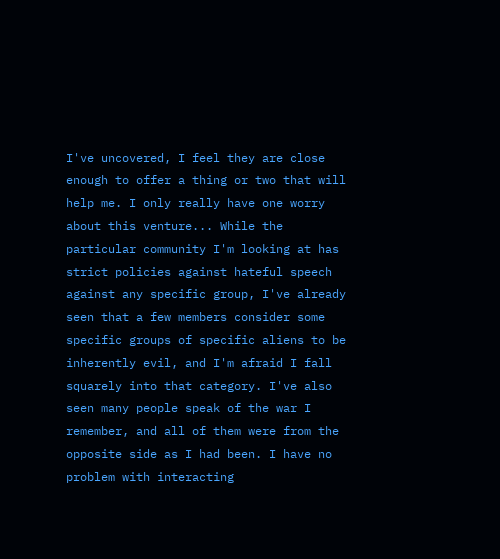I've uncovered, I feel they are close enough to offer a thing or two that will help me. I only really have one worry about this venture... While the particular community I'm looking at has strict policies against hateful speech against any specific group, I've already seen that a few members consider some specific groups of specific aliens to be inherently evil, and I'm afraid I fall squarely into that category. I've also seen many people speak of the war I remember, and all of them were from the opposite side as I had been. I have no problem with interacting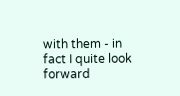with them - in fact I quite look forward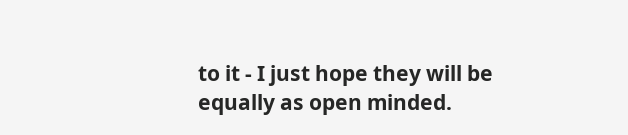to it - I just hope they will be equally as open minded.